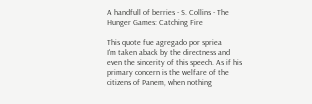A handfull of berries - S. Collins - The Hunger Games: Catching Fire

This quote fue agregado por spriea
I'm taken aback by the directness and even the sincerity of this speech. As if his primary concern is the welfare of the citizens of Panem, when nothing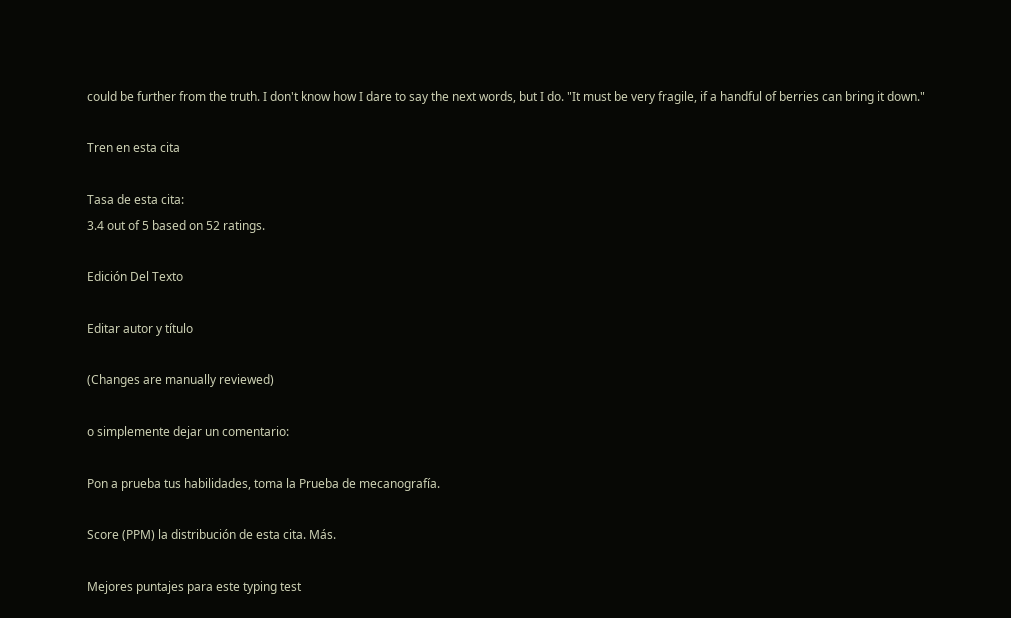could be further from the truth. I don't know how I dare to say the next words, but I do. "It must be very fragile, if a handful of berries can bring it down."

Tren en esta cita

Tasa de esta cita:
3.4 out of 5 based on 52 ratings.

Edición Del Texto

Editar autor y título

(Changes are manually reviewed)

o simplemente dejar un comentario:

Pon a prueba tus habilidades, toma la Prueba de mecanografía.

Score (PPM) la distribución de esta cita. Más.

Mejores puntajes para este typing test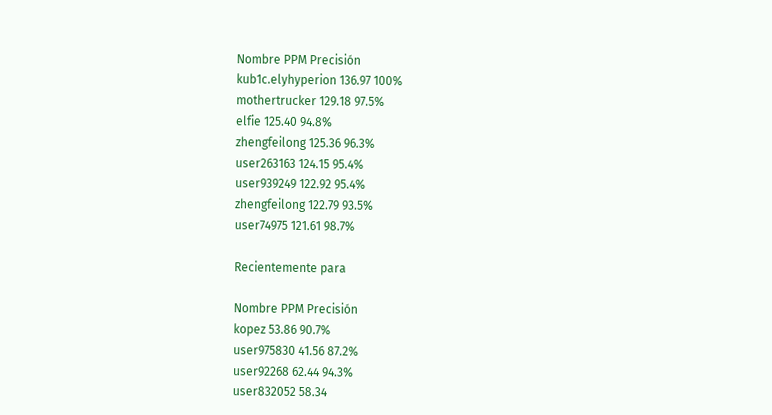Nombre PPM Precisión
kub1c.elyhyperion 136.97 100%
mothertrucker 129.18 97.5%
elfie 125.40 94.8%
zhengfeilong 125.36 96.3%
user263163 124.15 95.4%
user939249 122.92 95.4%
zhengfeilong 122.79 93.5%
user74975 121.61 98.7%

Recientemente para

Nombre PPM Precisión
kopez 53.86 90.7%
user975830 41.56 87.2%
user92268 62.44 94.3%
user832052 58.34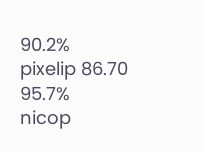90.2%
pixelip 86.70 95.7%
nicop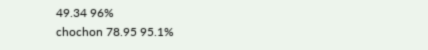49.34 96%
chochon 78.95 95.1%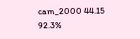cam_2000 44.15 92.3%